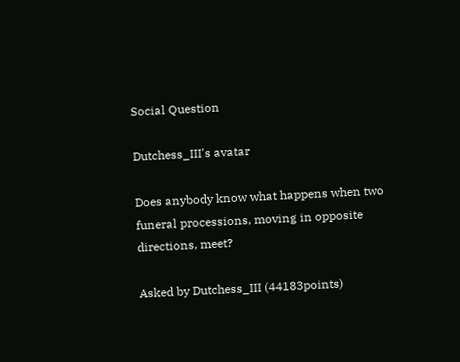Social Question

Dutchess_III's avatar

Does anybody know what happens when two funeral processions, moving in opposite directions, meet?

Asked by Dutchess_III (44183points)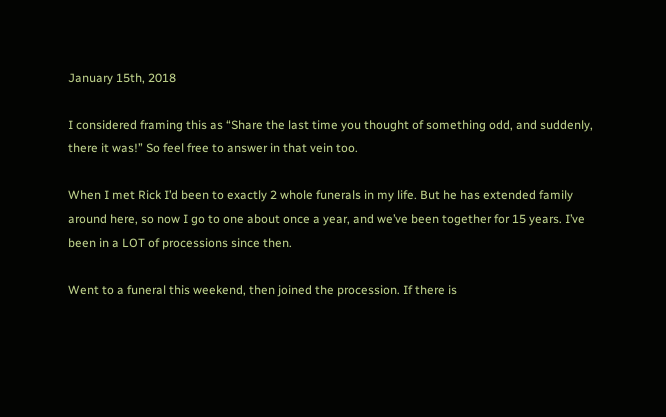January 15th, 2018

I considered framing this as “Share the last time you thought of something odd, and suddenly, there it was!” So feel free to answer in that vein too.

When I met Rick I’d been to exactly 2 whole funerals in my life. But he has extended family around here, so now I go to one about once a year, and we’ve been together for 15 years. I’ve been in a LOT of processions since then.

Went to a funeral this weekend, then joined the procession. If there is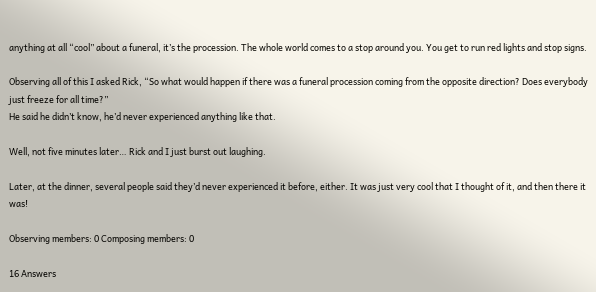anything at all “cool” about a funeral, it’s the procession. The whole world comes to a stop around you. You get to run red lights and stop signs.

Observing all of this I asked Rick, “So what would happen if there was a funeral procession coming from the opposite direction? Does everybody just freeze for all time?”
He said he didn’t know, he’d never experienced anything like that.

Well, not five minutes later… Rick and I just burst out laughing.

Later, at the dinner, several people said they’d never experienced it before, either. It was just very cool that I thought of it, and then there it was!

Observing members: 0 Composing members: 0

16 Answers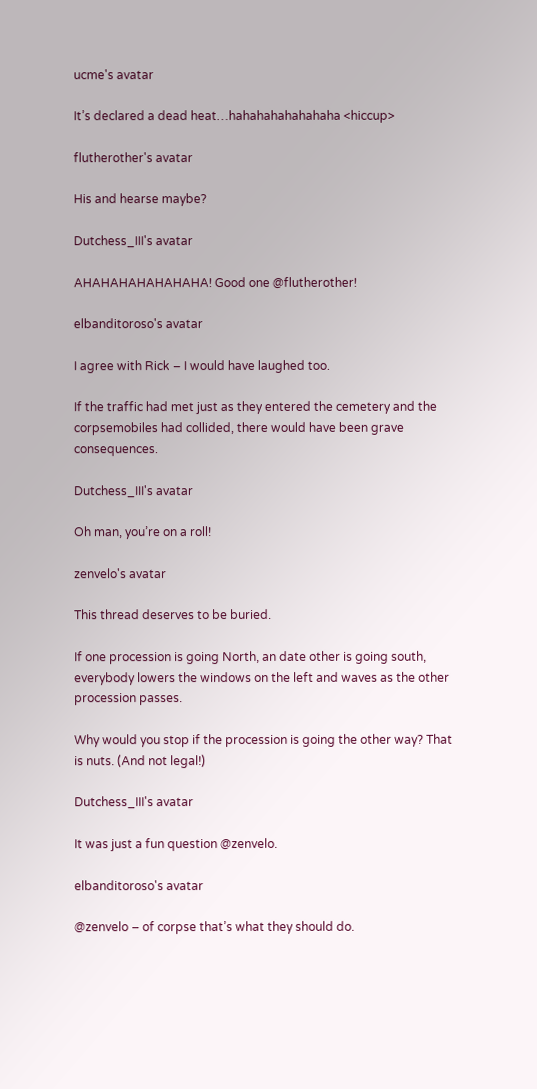ucme's avatar

It’s declared a dead heat…hahahahahahahaha <hiccup>

flutherother's avatar

His and hearse maybe?

Dutchess_III's avatar

AHAHAHAHAHAHAHA! Good one @flutherother!

elbanditoroso's avatar

I agree with Rick – I would have laughed too.

If the traffic had met just as they entered the cemetery and the corpsemobiles had collided, there would have been grave consequences.

Dutchess_III's avatar

Oh man, you’re on a roll!

zenvelo's avatar

This thread deserves to be buried.

If one procession is going North, an date other is going south, everybody lowers the windows on the left and waves as the other procession passes.

Why would you stop if the procession is going the other way? That is nuts. (And not legal!)

Dutchess_III's avatar

It was just a fun question @zenvelo.

elbanditoroso's avatar

@zenvelo – of corpse that’s what they should do.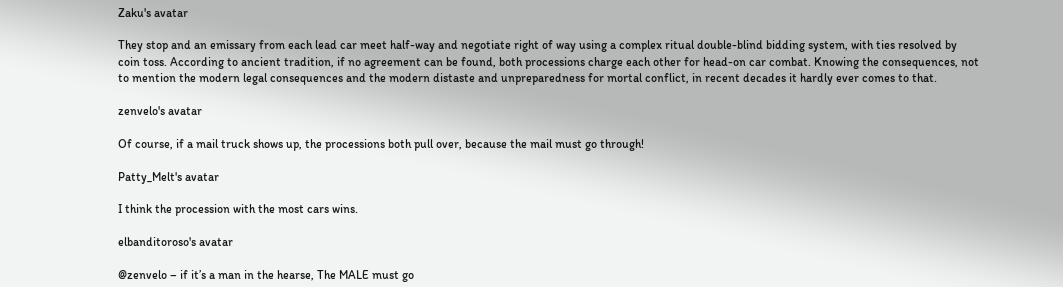Zaku's avatar

They stop and an emissary from each lead car meet half-way and negotiate right of way using a complex ritual double-blind bidding system, with ties resolved by coin toss. According to ancient tradition, if no agreement can be found, both processions charge each other for head-on car combat. Knowing the consequences, not to mention the modern legal consequences and the modern distaste and unpreparedness for mortal conflict, in recent decades it hardly ever comes to that.

zenvelo's avatar

Of course, if a mail truck shows up, the processions both pull over, because the mail must go through!

Patty_Melt's avatar

I think the procession with the most cars wins.

elbanditoroso's avatar

@zenvelo – if it’s a man in the hearse, The MALE must go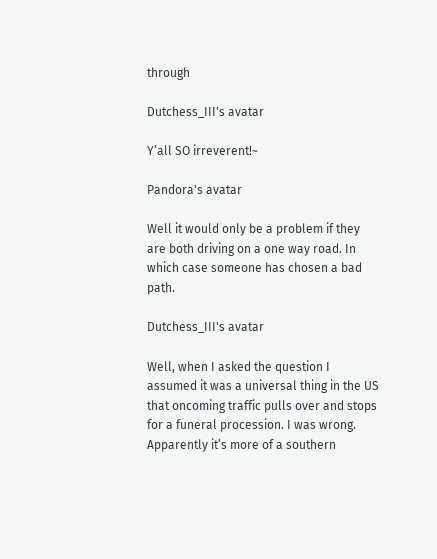through

Dutchess_III's avatar

Y’all SO irreverent!~

Pandora's avatar

Well it would only be a problem if they are both driving on a one way road. In which case someone has chosen a bad path.

Dutchess_III's avatar

Well, when I asked the question I assumed it was a universal thing in the US that oncoming traffic pulls over and stops for a funeral procession. I was wrong. Apparently it’s more of a southern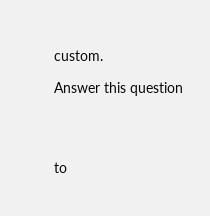custom.

Answer this question




to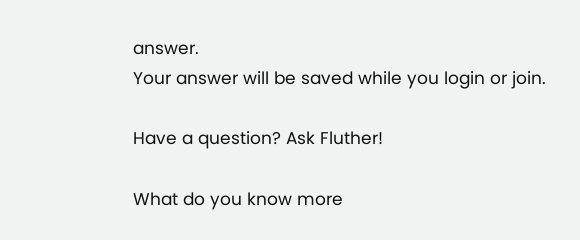answer.
Your answer will be saved while you login or join.

Have a question? Ask Fluther!

What do you know more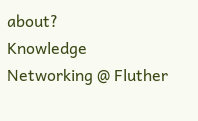about?
Knowledge Networking @ Fluther